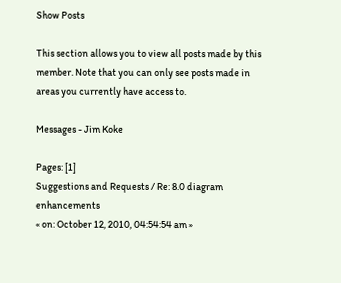Show Posts

This section allows you to view all posts made by this member. Note that you can only see posts made in areas you currently have access to.

Messages - Jim Koke

Pages: [1]
Suggestions and Requests / Re: 8.0 diagram enhancements
« on: October 12, 2010, 04:54:54 am »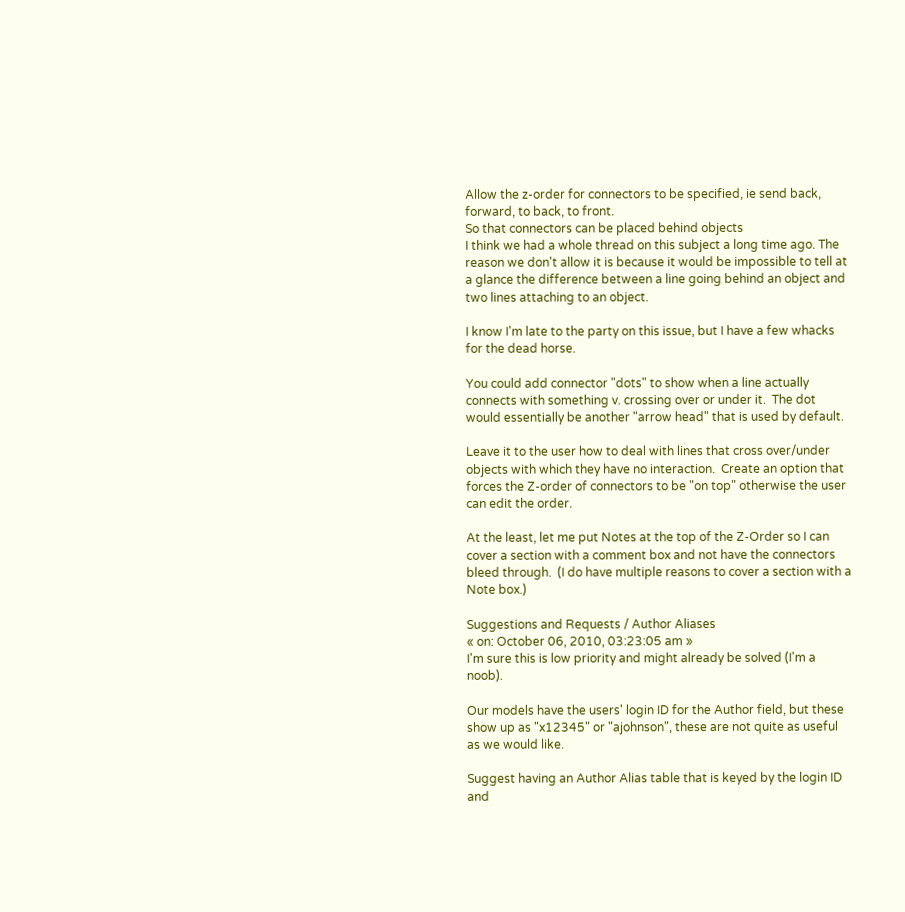Allow the z-order for connectors to be specified, ie send back, forward, to back, to front.
So that connectors can be placed behind objects
I think we had a whole thread on this subject a long time ago. The reason we don't allow it is because it would be impossible to tell at a glance the difference between a line going behind an object and two lines attaching to an object.

I know I'm late to the party on this issue, but I have a few whacks for the dead horse.

You could add connector "dots" to show when a line actually connects with something v. crossing over or under it.  The dot would essentially be another "arrow head" that is used by default.

Leave it to the user how to deal with lines that cross over/under objects with which they have no interaction.  Create an option that forces the Z-order of connectors to be "on top" otherwise the user can edit the order.

At the least, let me put Notes at the top of the Z-Order so I can cover a section with a comment box and not have the connectors bleed through.  (I do have multiple reasons to cover a section with a Note box.)

Suggestions and Requests / Author Aliases
« on: October 06, 2010, 03:23:05 am »
I'm sure this is low priority and might already be solved (I'm a noob).

Our models have the users' login ID for the Author field, but these show up as "x12345" or "ajohnson", these are not quite as useful as we would like.

Suggest having an Author Alias table that is keyed by the login ID and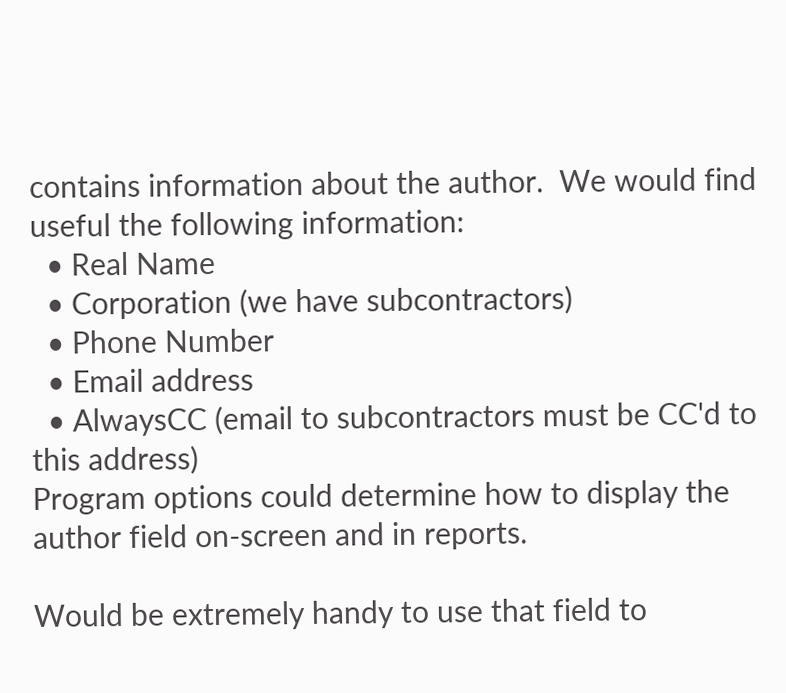contains information about the author.  We would find useful the following information:
  • Real Name
  • Corporation (we have subcontractors)
  • Phone Number
  • Email address
  • AlwaysCC (email to subcontractors must be CC'd to this address)
Program options could determine how to display the author field on-screen and in reports.

Would be extremely handy to use that field to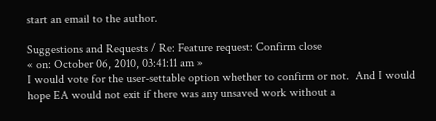start an email to the author.

Suggestions and Requests / Re: Feature request: Confirm close
« on: October 06, 2010, 03:41:11 am »
I would vote for the user-settable option whether to confirm or not.  And I would hope EA would not exit if there was any unsaved work without a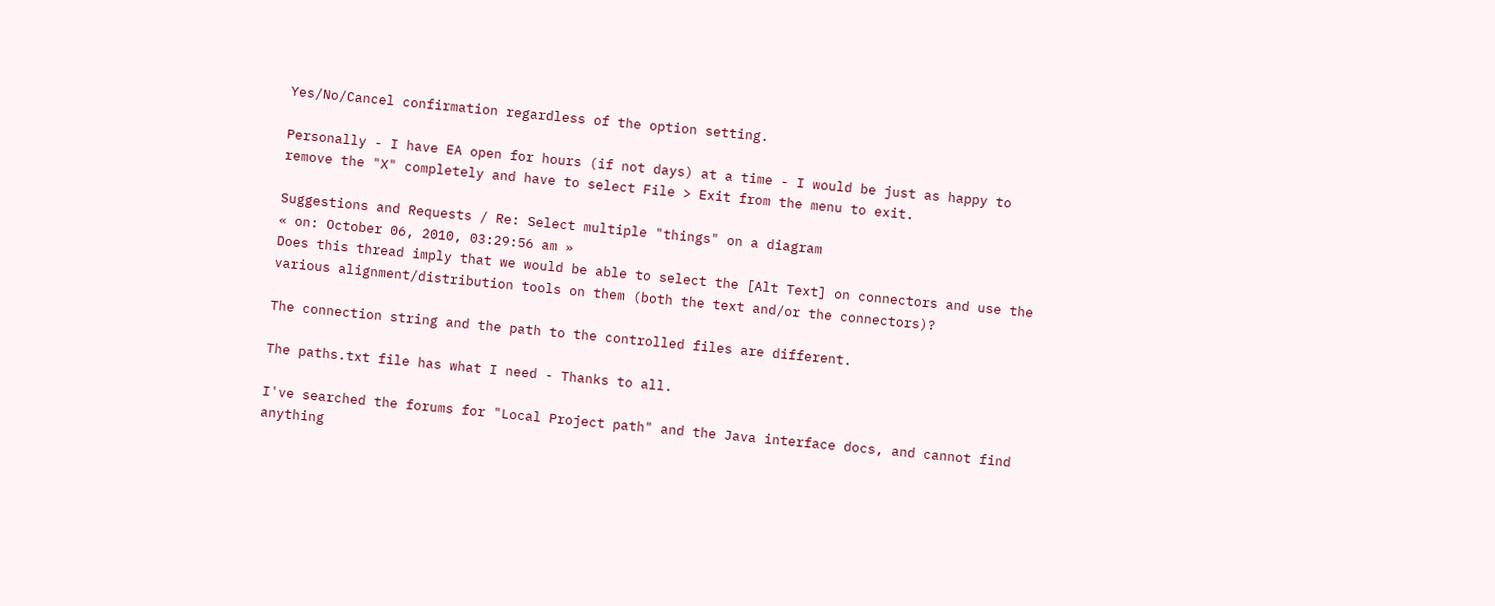Yes/No/Cancel confirmation regardless of the option setting.

Personally - I have EA open for hours (if not days) at a time - I would be just as happy to remove the "X" completely and have to select File > Exit from the menu to exit.

Suggestions and Requests / Re: Select multiple "things" on a diagram
« on: October 06, 2010, 03:29:56 am »
Does this thread imply that we would be able to select the [Alt Text] on connectors and use the various alignment/distribution tools on them (both the text and/or the connectors)?

The connection string and the path to the controlled files are different.

The paths.txt file has what I need - Thanks to all.

I've searched the forums for "Local Project path" and the Java interface docs, and cannot find anything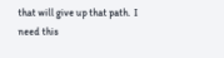that will give up that path.  I need this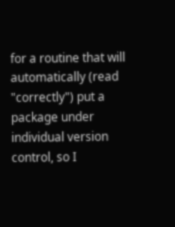for a routine that will automatically (read "correctly") put a package under individual version control, so I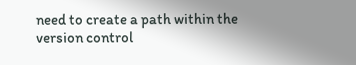need to create a path within the version control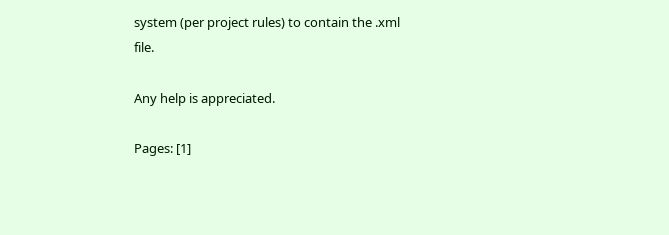system (per project rules) to contain the .xml file.

Any help is appreciated.

Pages: [1]